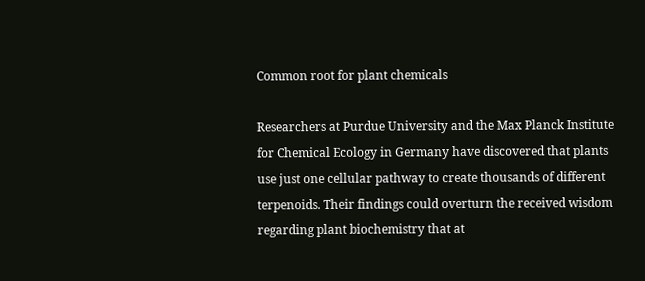Common root for plant chemicals

Researchers at Purdue University and the Max Planck Institute for Chemical Ecology in Germany have discovered that plants use just one cellular pathway to create thousands of different terpenoids. Their findings could overturn the received wisdom regarding plant biochemistry that at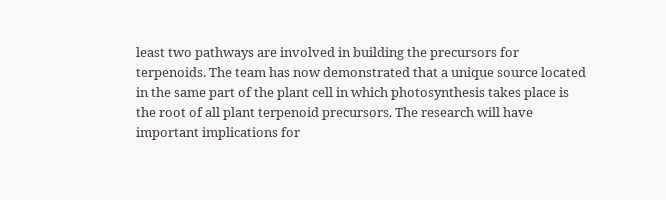least two pathways are involved in building the precursors for terpenoids. The team has now demonstrated that a unique source located in the same part of the plant cell in which photosynthesis takes place is the root of all plant terpenoid precursors. The research will have important implications for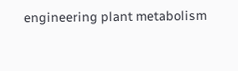engineering plant metabolism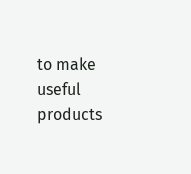to make useful products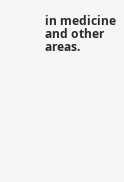in medicine and other areas.